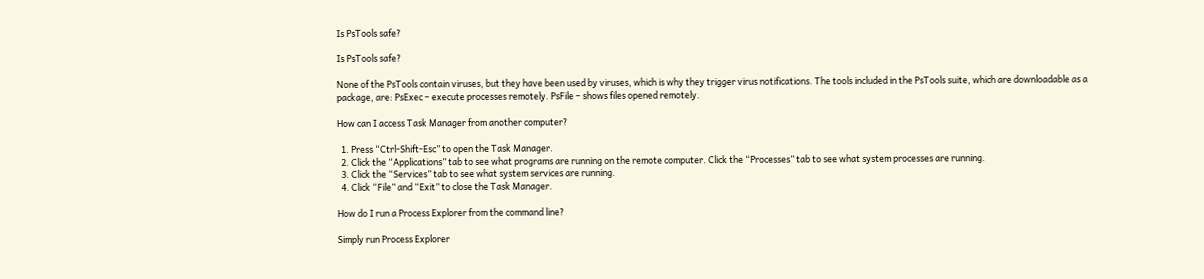Is PsTools safe?

Is PsTools safe?

None of the PsTools contain viruses, but they have been used by viruses, which is why they trigger virus notifications. The tools included in the PsTools suite, which are downloadable as a package, are: PsExec – execute processes remotely. PsFile – shows files opened remotely.

How can I access Task Manager from another computer?

  1. Press “Ctrl-Shift-Esc” to open the Task Manager.
  2. Click the “Applications” tab to see what programs are running on the remote computer. Click the “Processes” tab to see what system processes are running.
  3. Click the “Services” tab to see what system services are running.
  4. Click “File” and “Exit” to close the Task Manager.

How do I run a Process Explorer from the command line?

Simply run Process Explorer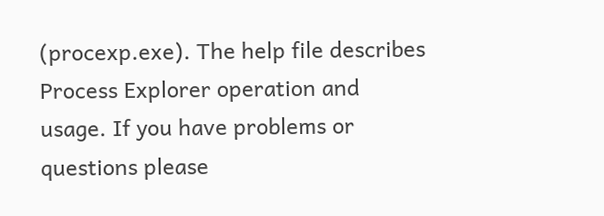(procexp.exe). The help file describes Process Explorer operation and usage. If you have problems or questions please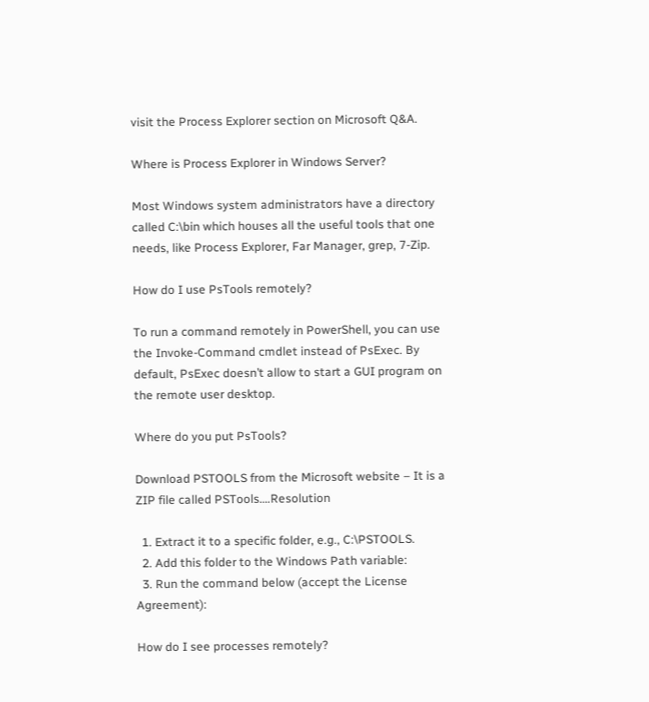visit the Process Explorer section on Microsoft Q&A.

Where is Process Explorer in Windows Server?

Most Windows system administrators have a directory called C:\bin which houses all the useful tools that one needs, like Process Explorer, Far Manager, grep, 7-Zip.

How do I use PsTools remotely?

To run a command remotely in PowerShell, you can use the Invoke-Command cmdlet instead of PsExec. By default, PsExec doesn’t allow to start a GUI program on the remote user desktop.

Where do you put PsTools?

Download PSTOOLS from the Microsoft website – It is a ZIP file called PSTools….Resolution

  1. Extract it to a specific folder, e.g., C:\PSTOOLS.
  2. Add this folder to the Windows Path variable:
  3. Run the command below (accept the License Agreement):

How do I see processes remotely?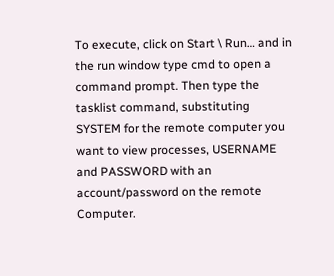To execute, click on Start \ Run… and in the run window type cmd to open a command prompt. Then type the tasklist command, substituting SYSTEM for the remote computer you want to view processes, USERNAME and PASSWORD with an account/password on the remote Computer.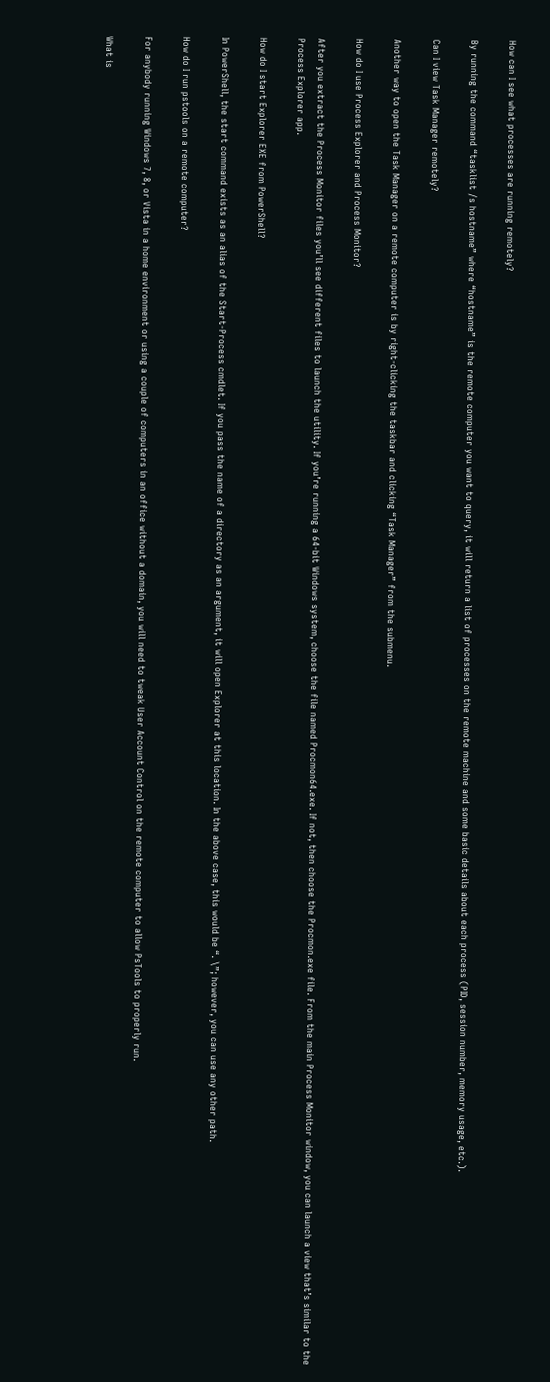How can I see what processes are running remotely?

By running the command “tasklist /s hostname” where “hostname” is the remote computer you want to query, it will return a list of processes on the remote machine and some basic details about each process (PID, session number, memory usage, etc.).

Can I view Task Manager remotely?

Another way to open the Task Manager on a remote computer is by right-clicking the taskbar and clicking “Task Manager” from the submenu.

How do I use Process Explorer and Process Monitor?

After you extract the Process Monitor files you’ll see different files to launch the utility. If you’re running a 64-bit Windows system, choose the file named Procmon64.exe. If not, then choose the Procmon.exe file. From the main Process Monitor window, you can launch a view that’s similar to the Process Explorer app.

How do I start Explorer EXE from PowerShell?

In PowerShell, the start command exists as an alias of the Start-Process cmdlet. If you pass the name of a directory as an argument, it will open Explorer at this location. In the above case, this would be “. \”; however, you can use any other path.

How do I run pstools on a remote computer?

For anybody running Windows 7, 8, or Vista in a home environment or using a couple of computers in an office without a domain, you will need to tweak User Account Control on the remote computer to allow PsTools to properly run.

What is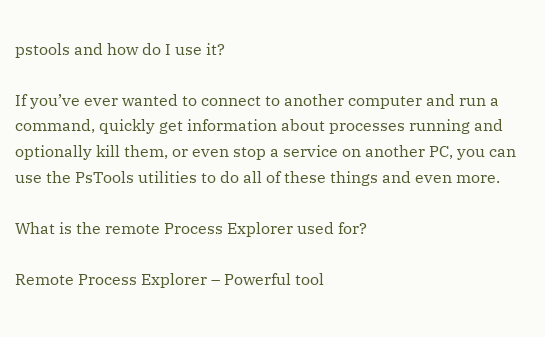pstools and how do I use it?

If you’ve ever wanted to connect to another computer and run a command, quickly get information about processes running and optionally kill them, or even stop a service on another PC, you can use the PsTools utilities to do all of these things and even more.

What is the remote Process Explorer used for?

Remote Process Explorer – Powerful tool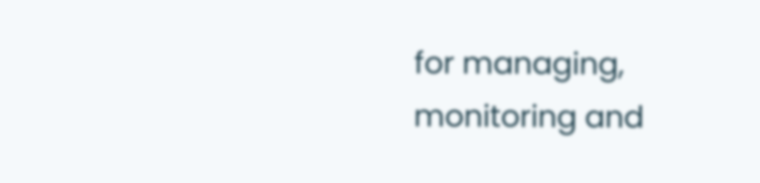for managing, monitoring and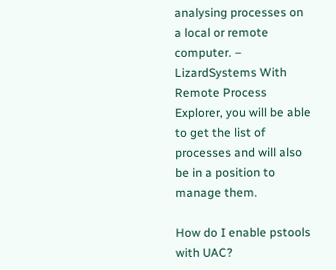analysing processes on a local or remote computer. – LizardSystems With Remote Process Explorer, you will be able to get the list of processes and will also be in a position to manage them.

How do I enable pstools with UAC?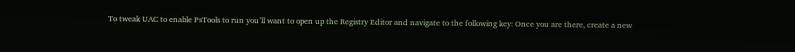To tweak UAC to enable PsTools to run you’ll want to open up the Registry Editor and navigate to the following key: Once you are there, create a new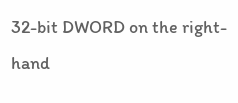32-bit DWORD on the right-hand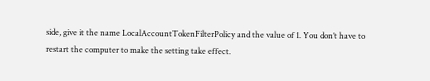side, give it the name LocalAccountTokenFilterPolicy and the value of 1. You don’t have to restart the computer to make the setting take effect.